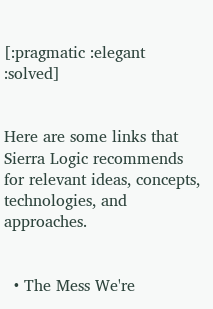[:pragmatic :elegant :solved]


Here are some links that Sierra Logic recommends for relevant ideas, concepts, technologies, and approaches.


  • The Mess We're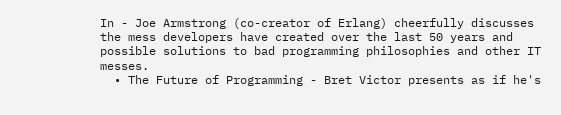In - Joe Armstrong (co-creator of Erlang) cheerfully discusses the mess developers have created over the last 50 years and possible solutions to bad programming philosophies and other IT messes.
  • The Future of Programming - Bret Victor presents as if he's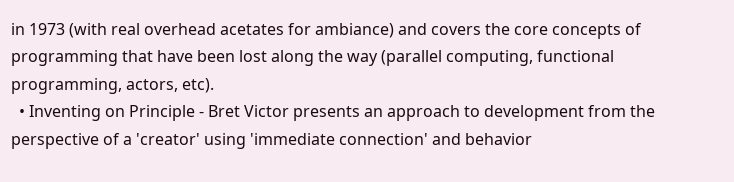in 1973 (with real overhead acetates for ambiance) and covers the core concepts of programming that have been lost along the way (parallel computing, functional programming, actors, etc).
  • Inventing on Principle - Bret Victor presents an approach to development from the perspective of a 'creator' using 'immediate connection' and behavior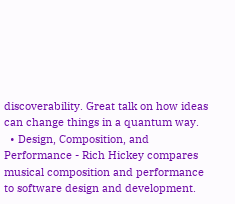discoverability. Great talk on how ideas can change things in a quantum way.
  • Design, Composition, and Performance - Rich Hickey compares musical composition and performance to software design and development.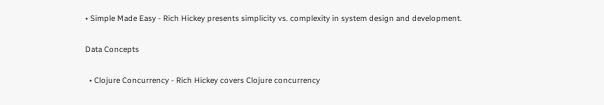• Simple Made Easy - Rich Hickey presents simplicity vs. complexity in system design and development.

Data Concepts

  • Clojure Concurrency - Rich Hickey covers Clojure concurrency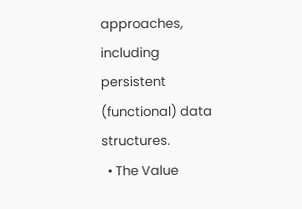approaches, including persistent (functional) data structures.
  • The Value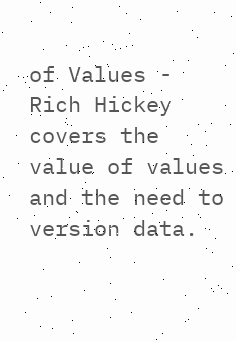of Values - Rich Hickey covers the value of values and the need to version data.